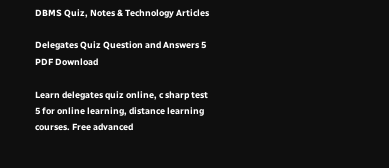DBMS Quiz, Notes & Technology Articles

Delegates Quiz Question and Answers 5 PDF Download

Learn delegates quiz online, c sharp test 5 for online learning, distance learning courses. Free advanced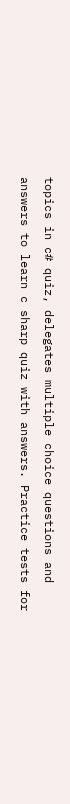topics in c# quiz, delegates multiple choice questions and answers to learn c sharp quiz with answers. Practice tests for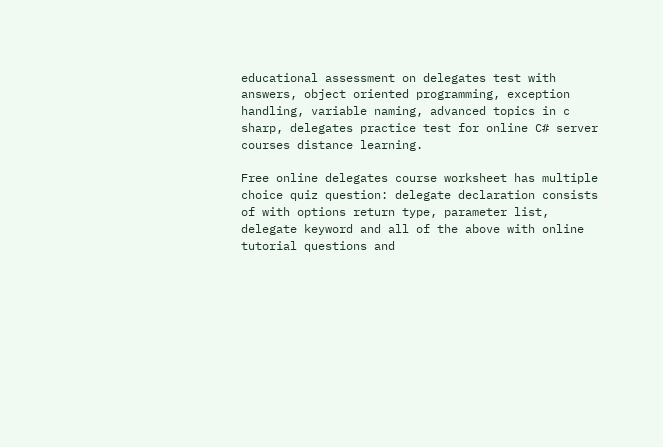educational assessment on delegates test with answers, object oriented programming, exception handling, variable naming, advanced topics in c sharp, delegates practice test for online C# server courses distance learning.

Free online delegates course worksheet has multiple choice quiz question: delegate declaration consists of with options return type, parameter list, delegate keyword and all of the above with online tutorial questions and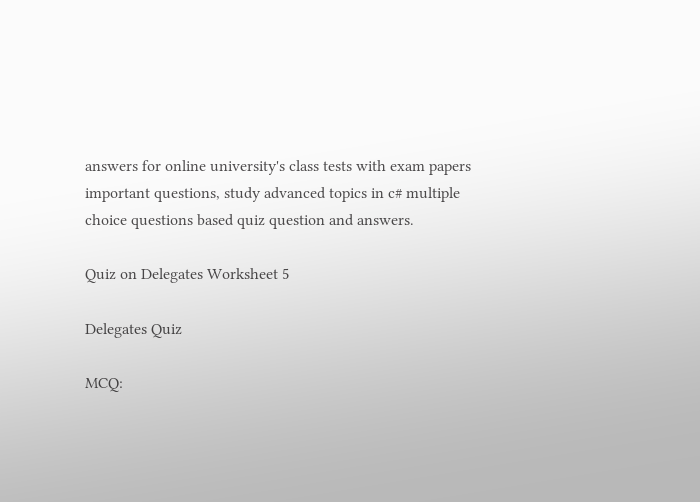answers for online university's class tests with exam papers important questions, study advanced topics in c# multiple choice questions based quiz question and answers.

Quiz on Delegates Worksheet 5

Delegates Quiz

MCQ: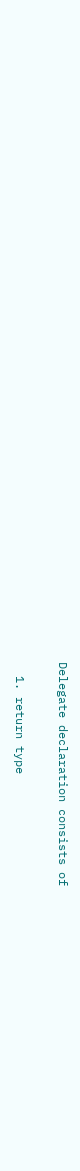Delegate declaration consists of

  1. return type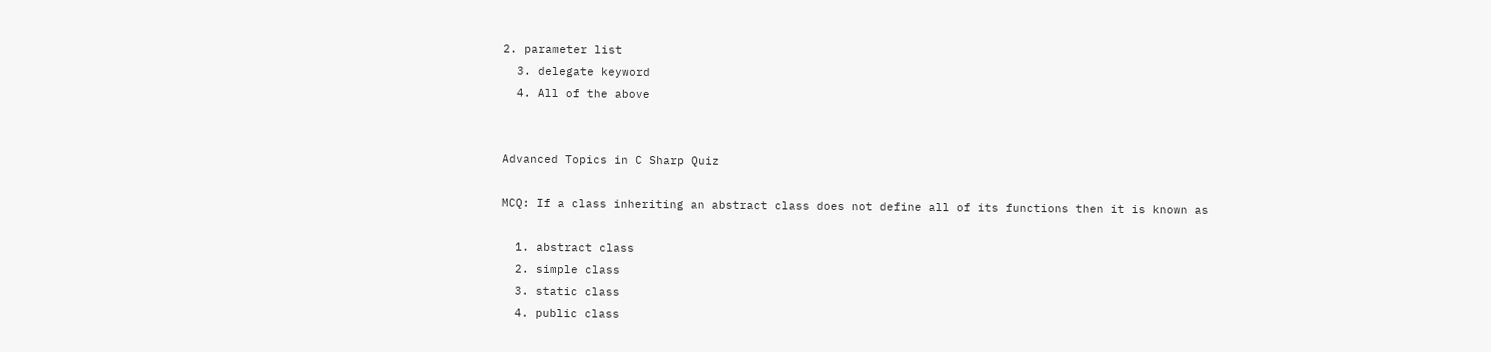2. parameter list
  3. delegate keyword
  4. All of the above


Advanced Topics in C Sharp Quiz

MCQ: If a class inheriting an abstract class does not define all of its functions then it is known as

  1. abstract class
  2. simple class
  3. static class
  4. public class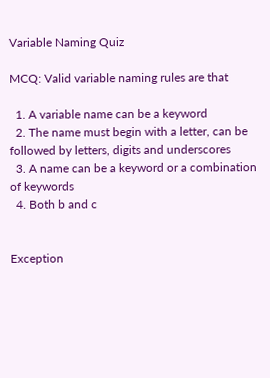Variable Naming Quiz

MCQ: Valid variable naming rules are that

  1. A variable name can be a keyword
  2. The name must begin with a letter, can be followed by letters, digits and underscores
  3. A name can be a keyword or a combination of keywords
  4. Both b and c


Exception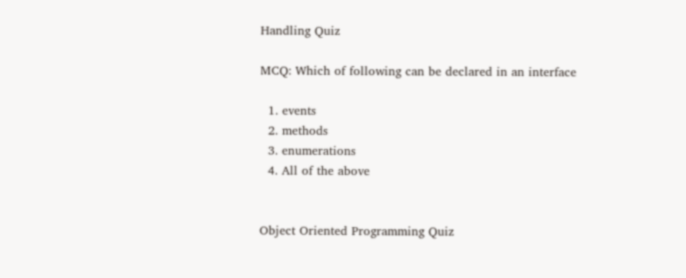Handling Quiz

MCQ: Which of following can be declared in an interface

  1. events
  2. methods
  3. enumerations
  4. All of the above


Object Oriented Programming Quiz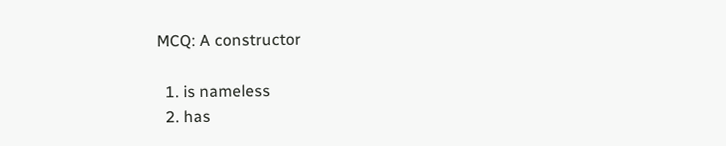MCQ: A constructor

  1. is nameless
  2. has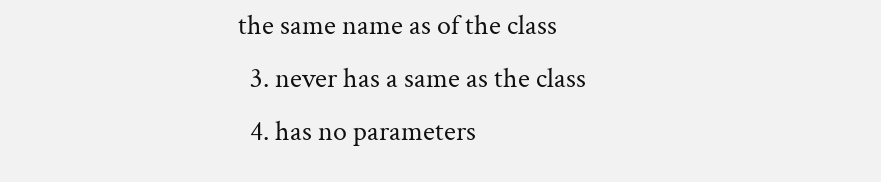the same name as of the class
  3. never has a same as the class
  4. has no parameters